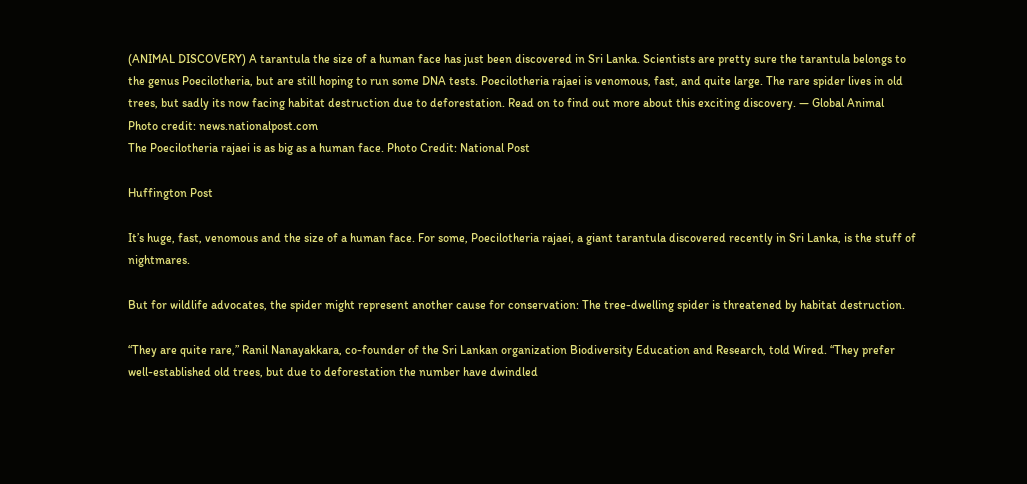(ANIMAL DISCOVERY) A tarantula the size of a human face has just been discovered in Sri Lanka. Scientists are pretty sure the tarantula belongs to the genus Poecilotheria, but are still hoping to run some DNA tests. Poecilotheria rajaei is venomous, fast, and quite large. The rare spider lives in old trees, but sadly its now facing habitat destruction due to deforestation. Read on to find out more about this exciting discovery. — Global Animal
Photo credit: news.nationalpost.com
The Poecilotheria rajaei is as big as a human face. Photo Credit: National Post

Huffington Post

It’s huge, fast, venomous and the size of a human face. For some, Poecilotheria rajaei, a giant tarantula discovered recently in Sri Lanka, is the stuff of nightmares.

But for wildlife advocates, the spider might represent another cause for conservation: The tree-dwelling spider is threatened by habitat destruction.

“They are quite rare,” Ranil Nanayakkara, co-founder of the Sri Lankan organization Biodiversity Education and Research, told Wired. “They prefer well-established old trees, but due to deforestation the number have dwindled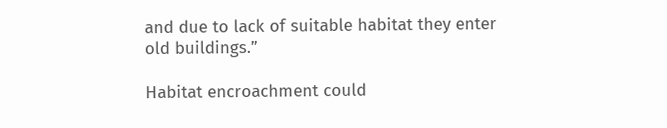and due to lack of suitable habitat they enter old buildings.”

Habitat encroachment could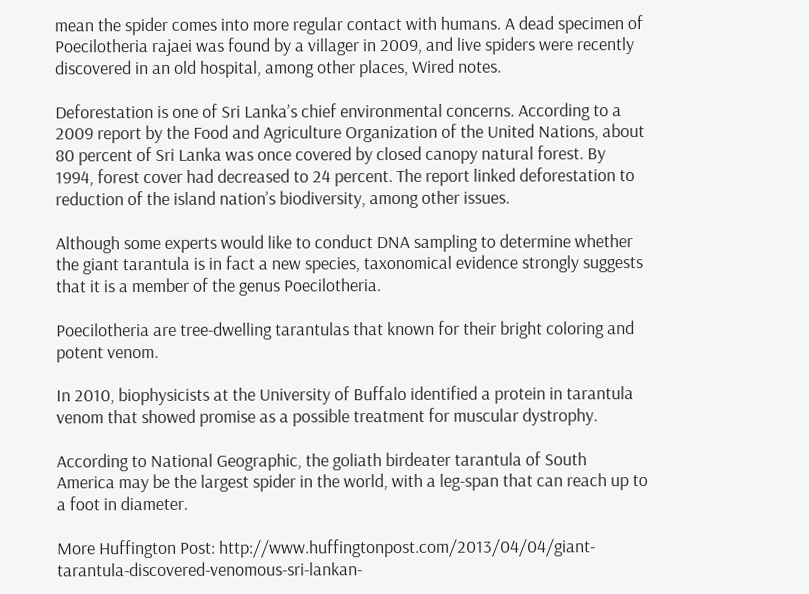mean the spider comes into more regular contact with humans. A dead specimen of Poecilotheria rajaei was found by a villager in 2009, and live spiders were recently discovered in an old hospital, among other places, Wired notes.

Deforestation is one of Sri Lanka’s chief environmental concerns. According to a 2009 report by the Food and Agriculture Organization of the United Nations, about 80 percent of Sri Lanka was once covered by closed canopy natural forest. By 1994, forest cover had decreased to 24 percent. The report linked deforestation to reduction of the island nation’s biodiversity, among other issues.

Although some experts would like to conduct DNA sampling to determine whether the giant tarantula is in fact a new species, taxonomical evidence strongly suggests that it is a member of the genus Poecilotheria.

Poecilotheria are tree-dwelling tarantulas that known for their bright coloring and potent venom.

In 2010, biophysicists at the University of Buffalo identified a protein in tarantula venom that showed promise as a possible treatment for muscular dystrophy.

According to National Geographic, the goliath birdeater tarantula of South America may be the largest spider in the world, with a leg-span that can reach up to a foot in diameter.

More Huffington Post: http://www.huffingtonpost.com/2013/04/04/giant-tarantula-discovered-venomous-sri-lankan-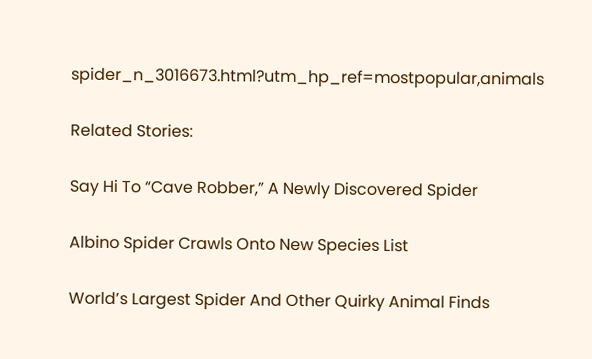spider_n_3016673.html?utm_hp_ref=mostpopular,animals

Related Stories:

Say Hi To “Cave Robber,” A Newly Discovered Spider

Albino Spider Crawls Onto New Species List

World’s Largest Spider And Other Quirky Animal Finds